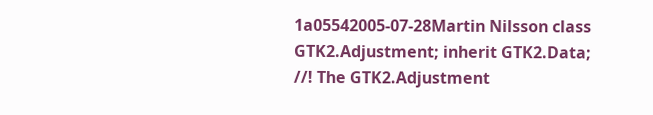1a05542005-07-28Martin Nilsson class GTK2.Adjustment; inherit GTK2.Data; //! The GTK2.Adjustment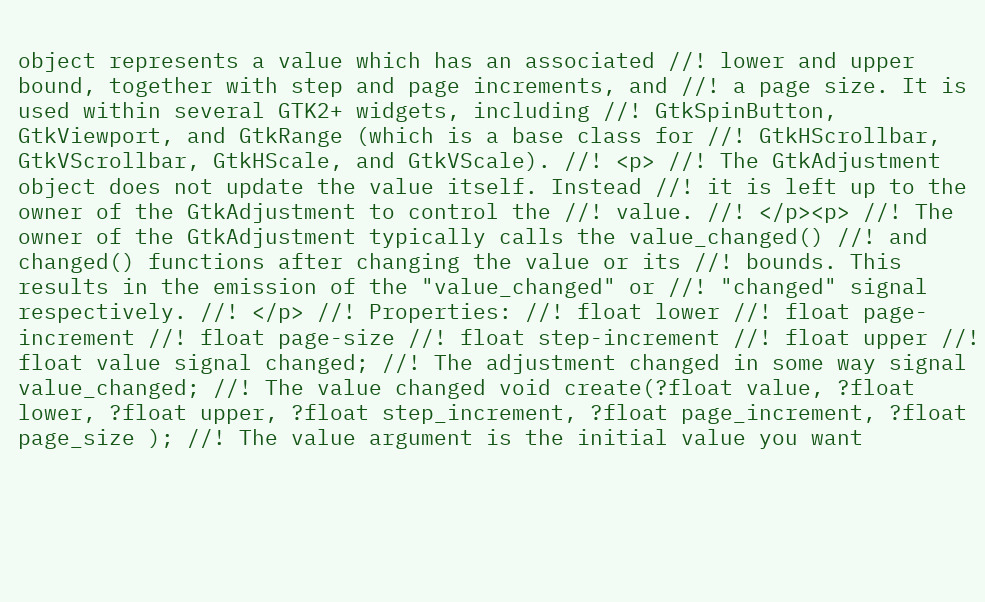object represents a value which has an associated //! lower and upper bound, together with step and page increments, and //! a page size. It is used within several GTK2+ widgets, including //! GtkSpinButton, GtkViewport, and GtkRange (which is a base class for //! GtkHScrollbar, GtkVScrollbar, GtkHScale, and GtkVScale). //! <p> //! The GtkAdjustment object does not update the value itself. Instead //! it is left up to the owner of the GtkAdjustment to control the //! value. //! </p><p> //! The owner of the GtkAdjustment typically calls the value_changed() //! and changed() functions after changing the value or its //! bounds. This results in the emission of the "value_changed" or //! "changed" signal respectively. //! </p> //! Properties: //! float lower //! float page-increment //! float page-size //! float step-increment //! float upper //! float value signal changed; //! The adjustment changed in some way signal value_changed; //! The value changed void create(?float value, ?float lower, ?float upper, ?float step_increment, ?float page_increment, ?float page_size ); //! The value argument is the initial value you want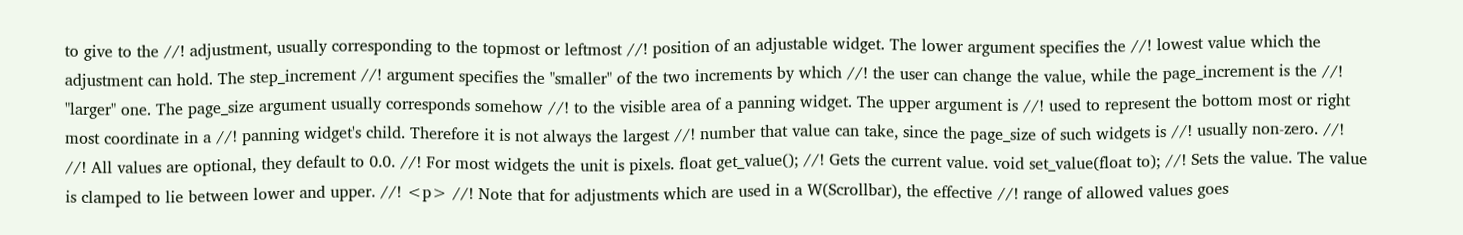to give to the //! adjustment, usually corresponding to the topmost or leftmost //! position of an adjustable widget. The lower argument specifies the //! lowest value which the adjustment can hold. The step_increment //! argument specifies the "smaller" of the two increments by which //! the user can change the value, while the page_increment is the //! "larger" one. The page_size argument usually corresponds somehow //! to the visible area of a panning widget. The upper argument is //! used to represent the bottom most or right most coordinate in a //! panning widget's child. Therefore it is not always the largest //! number that value can take, since the page_size of such widgets is //! usually non-zero. //! //! All values are optional, they default to 0.0. //! For most widgets the unit is pixels. float get_value(); //! Gets the current value. void set_value(float to); //! Sets the value. The value is clamped to lie between lower and upper. //! <p> //! Note that for adjustments which are used in a W(Scrollbar), the effective //! range of allowed values goes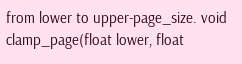from lower to upper-page_size. void clamp_page(float lower, float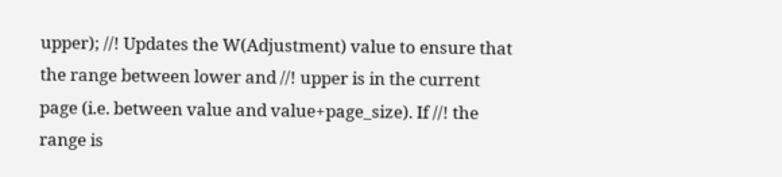upper); //! Updates the W(Adjustment) value to ensure that the range between lower and //! upper is in the current page (i.e. between value and value+page_size). If //! the range is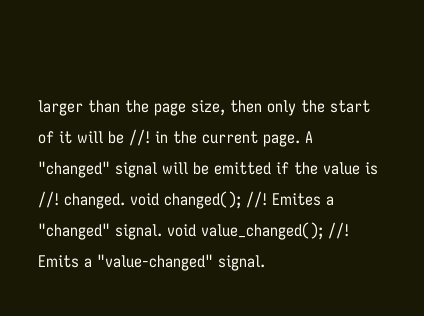larger than the page size, then only the start of it will be //! in the current page. A "changed" signal will be emitted if the value is //! changed. void changed(); //! Emites a "changed" signal. void value_changed(); //! Emits a "value-changed" signal.